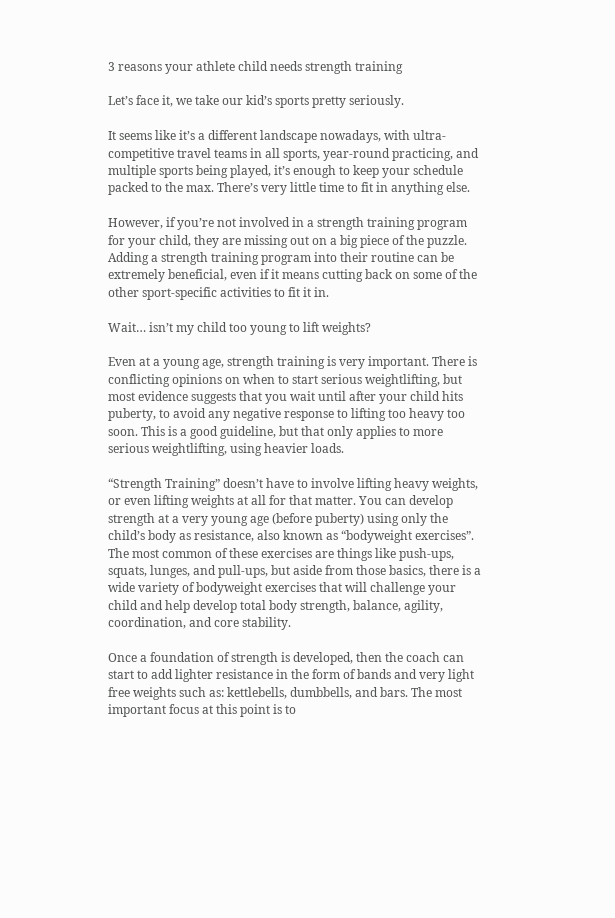3 reasons your athlete child needs strength training

Let’s face it, we take our kid’s sports pretty seriously.

It seems like it’s a different landscape nowadays, with ultra-competitive travel teams in all sports, year-round practicing, and multiple sports being played, it’s enough to keep your schedule packed to the max. There’s very little time to fit in anything else.

However, if you’re not involved in a strength training program for your child, they are missing out on a big piece of the puzzle. Adding a strength training program into their routine can be extremely beneficial, even if it means cutting back on some of the other sport-specific activities to fit it in.

Wait… isn’t my child too young to lift weights?

Even at a young age, strength training is very important. There is conflicting opinions on when to start serious weightlifting, but most evidence suggests that you wait until after your child hits puberty, to avoid any negative response to lifting too heavy too soon. This is a good guideline, but that only applies to more serious weightlifting, using heavier loads.

“Strength Training” doesn’t have to involve lifting heavy weights, or even lifting weights at all for that matter. You can develop strength at a very young age (before puberty) using only the child’s body as resistance, also known as “bodyweight exercises”. The most common of these exercises are things like push-ups, squats, lunges, and pull-ups, but aside from those basics, there is a wide variety of bodyweight exercises that will challenge your child and help develop total body strength, balance, agility, coordination, and core stability.

Once a foundation of strength is developed, then the coach can start to add lighter resistance in the form of bands and very light free weights such as: kettlebells, dumbbells, and bars. The most important focus at this point is to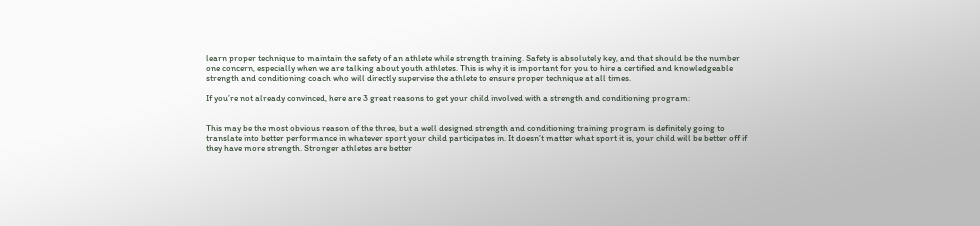learn proper technique to maintain the safety of an athlete while strength training. Safety is absolutely key, and that should be the number one concern, especially when we are talking about youth athletes. This is why it is important for you to hire a certified and knowledgeable strength and conditioning coach who will directly supervise the athlete to ensure proper technique at all times.

If you’re not already convinced, here are 3 great reasons to get your child involved with a strength and conditioning program:


This may be the most obvious reason of the three, but a well designed strength and conditioning training program is definitely going to translate into better performance in whatever sport your child participates in. It doesn’t matter what sport it is, your child will be better off if they have more strength. Stronger athletes are better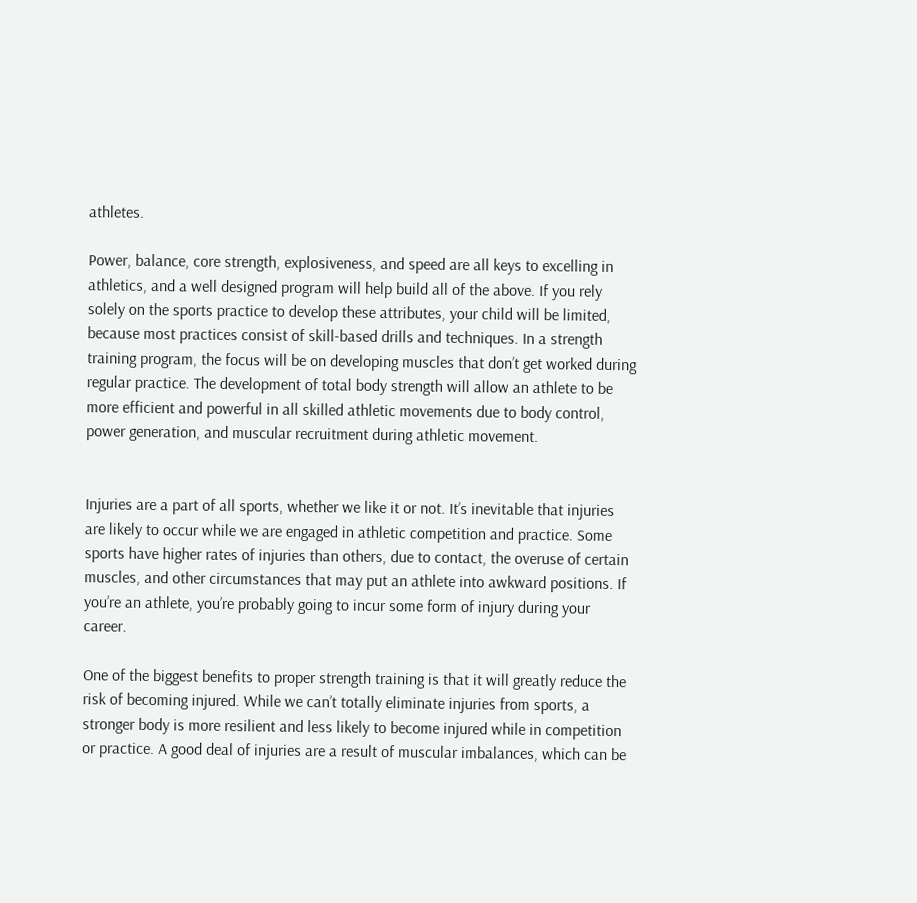athletes.

Power, balance, core strength, explosiveness, and speed are all keys to excelling in athletics, and a well designed program will help build all of the above. If you rely solely on the sports practice to develop these attributes, your child will be limited, because most practices consist of skill-based drills and techniques. In a strength training program, the focus will be on developing muscles that don’t get worked during regular practice. The development of total body strength will allow an athlete to be more efficient and powerful in all skilled athletic movements due to body control, power generation, and muscular recruitment during athletic movement.


Injuries are a part of all sports, whether we like it or not. It’s inevitable that injuries are likely to occur while we are engaged in athletic competition and practice. Some sports have higher rates of injuries than others, due to contact, the overuse of certain muscles, and other circumstances that may put an athlete into awkward positions. If you’re an athlete, you’re probably going to incur some form of injury during your career.

One of the biggest benefits to proper strength training is that it will greatly reduce the risk of becoming injured. While we can’t totally eliminate injuries from sports, a stronger body is more resilient and less likely to become injured while in competition or practice. A good deal of injuries are a result of muscular imbalances, which can be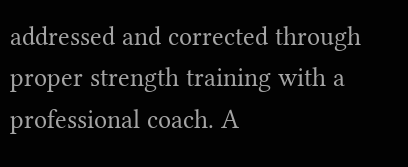addressed and corrected through proper strength training with a professional coach. A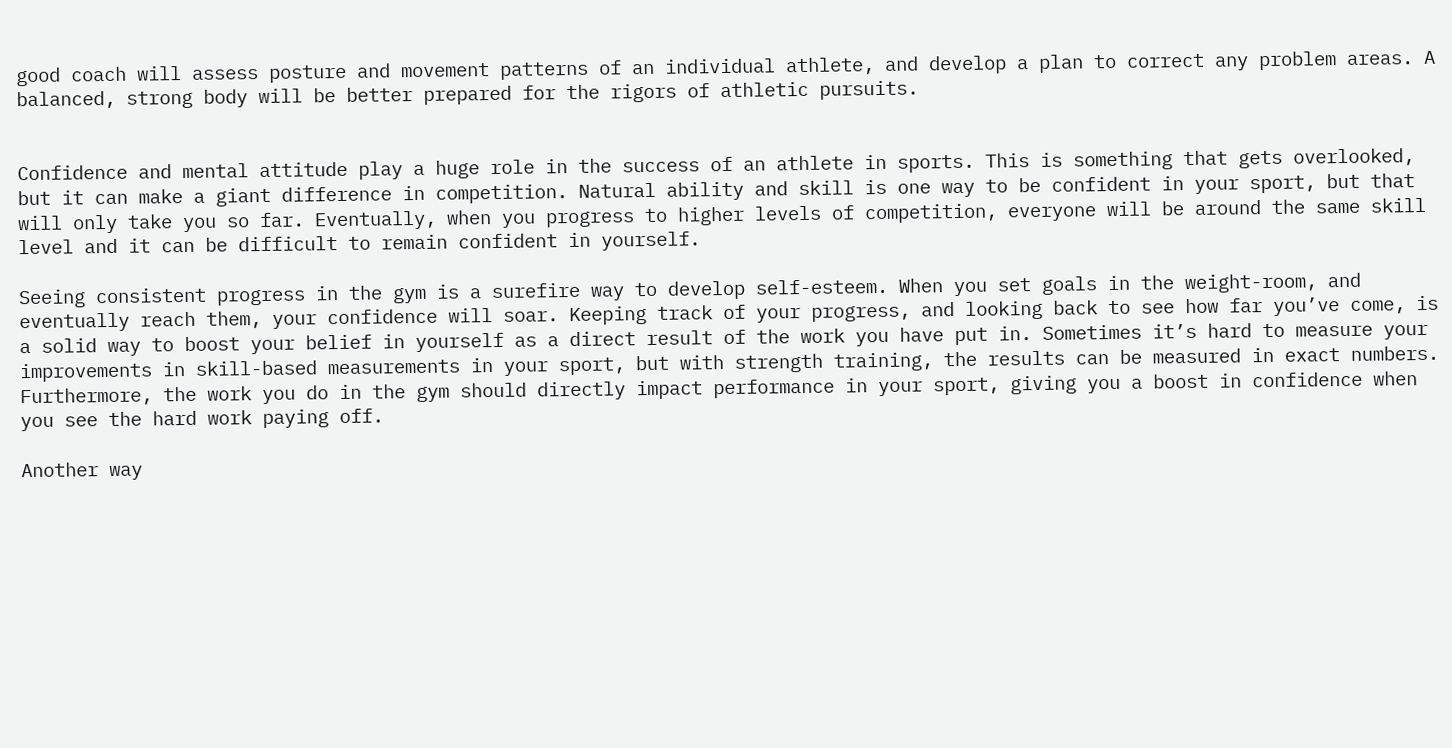good coach will assess posture and movement patterns of an individual athlete, and develop a plan to correct any problem areas. A balanced, strong body will be better prepared for the rigors of athletic pursuits.


Confidence and mental attitude play a huge role in the success of an athlete in sports. This is something that gets overlooked, but it can make a giant difference in competition. Natural ability and skill is one way to be confident in your sport, but that will only take you so far. Eventually, when you progress to higher levels of competition, everyone will be around the same skill level and it can be difficult to remain confident in yourself.

Seeing consistent progress in the gym is a surefire way to develop self-esteem. When you set goals in the weight-room, and eventually reach them, your confidence will soar. Keeping track of your progress, and looking back to see how far you’ve come, is a solid way to boost your belief in yourself as a direct result of the work you have put in. Sometimes it’s hard to measure your improvements in skill-based measurements in your sport, but with strength training, the results can be measured in exact numbers. Furthermore, the work you do in the gym should directly impact performance in your sport, giving you a boost in confidence when you see the hard work paying off.

Another way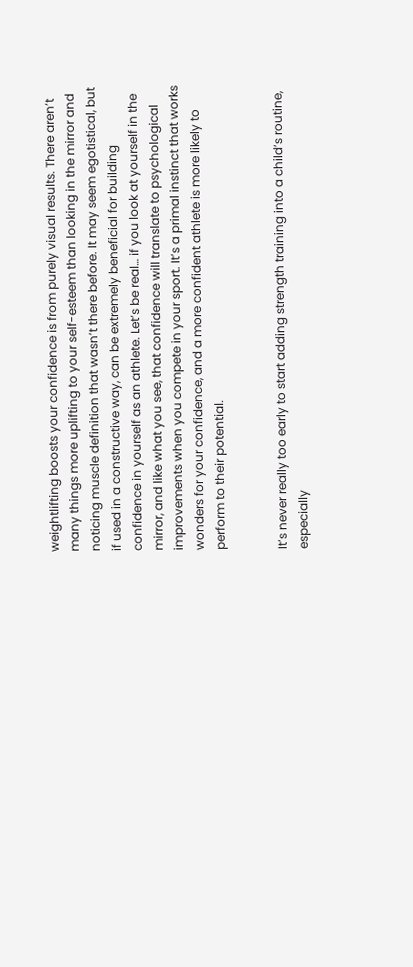weightlifting boosts your confidence is from purely visual results. There aren’t many things more uplifting to your self-esteem than looking in the mirror and noticing muscle definition that wasn’t there before. It may seem egotistical, but if used in a constructive way, can be extremely beneficial for building confidence in yourself as an athlete. Let’s be real… if you look at yourself in the mirror, and like what you see, that confidence will translate to psychological improvements when you compete in your sport. It’s a primal instinct that works wonders for your confidence, and a more confident athlete is more likely to perform to their potential.


It’s never really too early to start adding strength training into a child’s routine, especially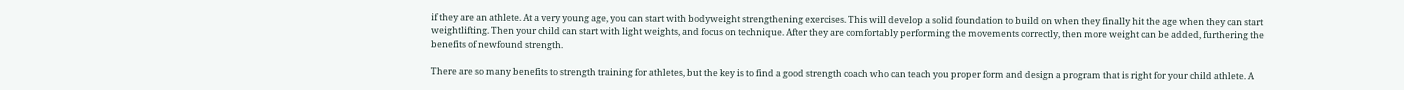if they are an athlete. At a very young age, you can start with bodyweight strengthening exercises. This will develop a solid foundation to build on when they finally hit the age when they can start weightlifting. Then your child can start with light weights, and focus on technique. After they are comfortably performing the movements correctly, then more weight can be added, furthering the benefits of newfound strength.

There are so many benefits to strength training for athletes, but the key is to find a good strength coach who can teach you proper form and design a program that is right for your child athlete. A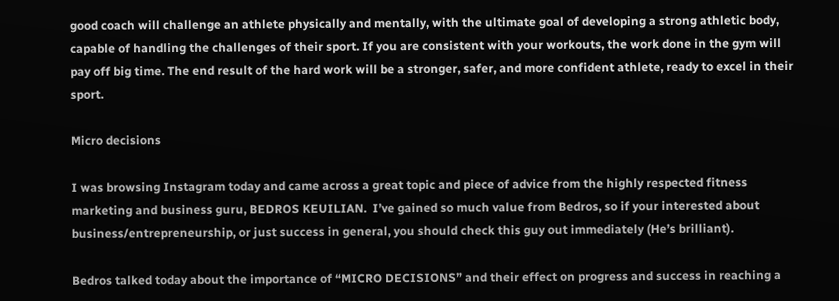good coach will challenge an athlete physically and mentally, with the ultimate goal of developing a strong athletic body, capable of handling the challenges of their sport. If you are consistent with your workouts, the work done in the gym will pay off big time. The end result of the hard work will be a stronger, safer, and more confident athlete, ready to excel in their sport.

Micro decisions

I was browsing Instagram today and came across a great topic and piece of advice from the highly respected fitness marketing and business guru, BEDROS KEUILIAN.  I’ve gained so much value from Bedros, so if your interested about business/entrepreneurship, or just success in general, you should check this guy out immediately (He’s brilliant).

Bedros talked today about the importance of “MICRO DECISIONS” and their effect on progress and success in reaching a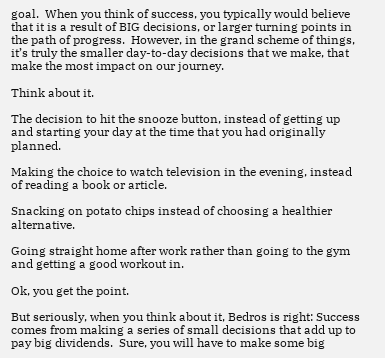goal.  When you think of success, you typically would believe that it is a result of BIG decisions, or larger turning points in the path of progress.  However, in the grand scheme of things, it’s truly the smaller day-to-day decisions that we make, that make the most impact on our journey.

Think about it.

The decision to hit the snooze button, instead of getting up and starting your day at the time that you had originally planned.

Making the choice to watch television in the evening, instead of reading a book or article.

Snacking on potato chips instead of choosing a healthier alternative.

Going straight home after work rather than going to the gym and getting a good workout in.

Ok, you get the point.

But seriously, when you think about it, Bedros is right: Success comes from making a series of small decisions that add up to pay big dividends.  Sure, you will have to make some big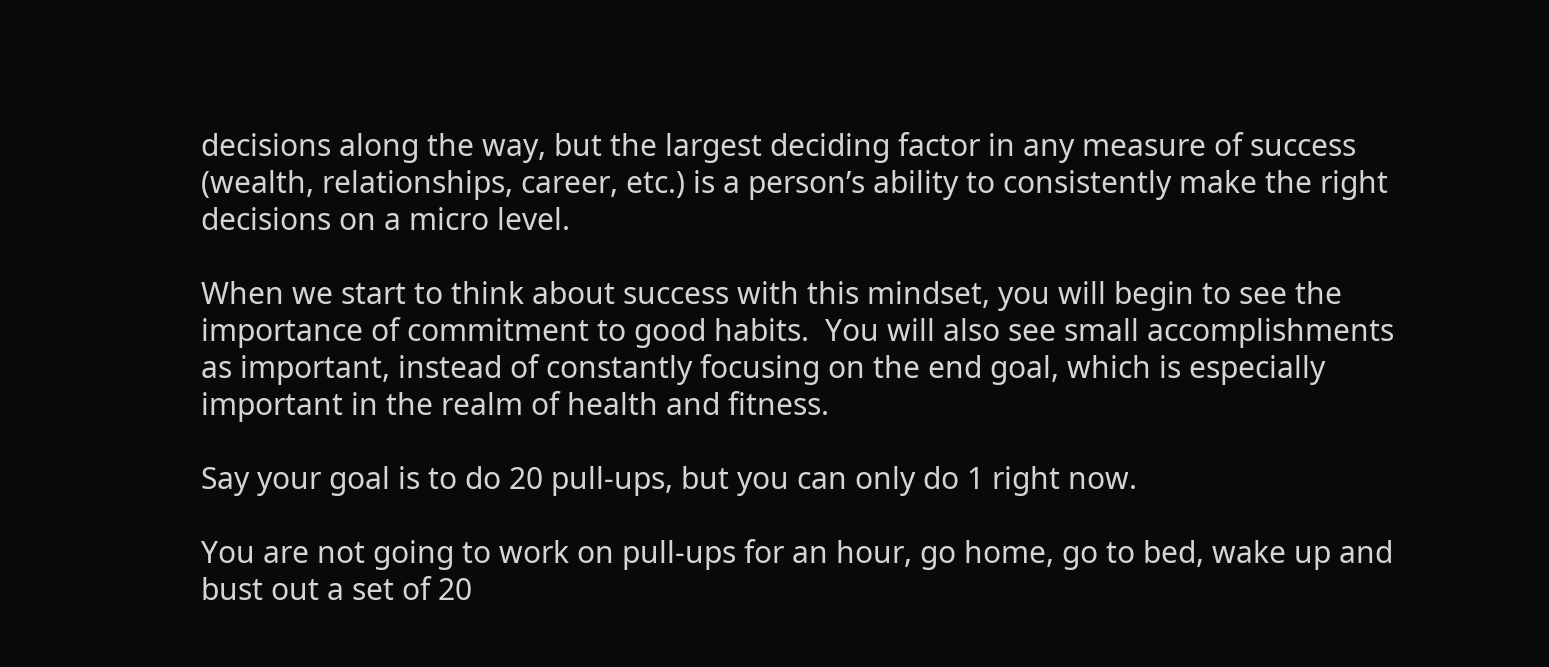decisions along the way, but the largest deciding factor in any measure of success (wealth, relationships, career, etc.) is a person’s ability to consistently make the right decisions on a micro level.

When we start to think about success with this mindset, you will begin to see the importance of commitment to good habits.  You will also see small accomplishments as important, instead of constantly focusing on the end goal, which is especially important in the realm of health and fitness.

Say your goal is to do 20 pull-ups, but you can only do 1 right now.

You are not going to work on pull-ups for an hour, go home, go to bed, wake up and bust out a set of 20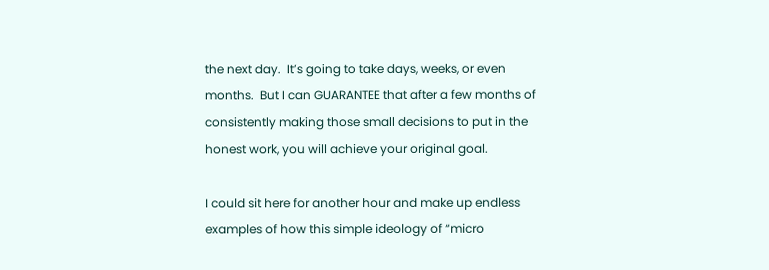the next day.  It’s going to take days, weeks, or even months.  But I can GUARANTEE that after a few months of consistently making those small decisions to put in the honest work, you will achieve your original goal.

I could sit here for another hour and make up endless examples of how this simple ideology of “micro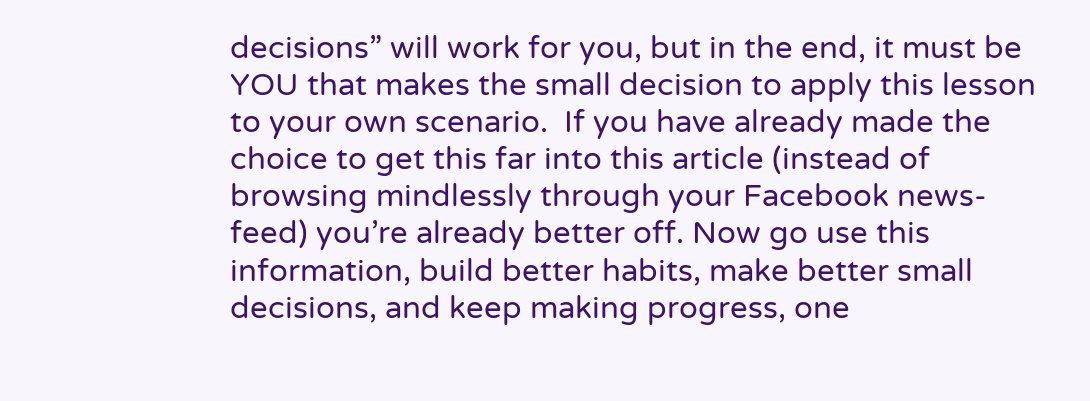decisions” will work for you, but in the end, it must be YOU that makes the small decision to apply this lesson to your own scenario.  If you have already made the choice to get this far into this article (instead of browsing mindlessly through your Facebook news-feed) you’re already better off. Now go use this information, build better habits, make better small decisions, and keep making progress, one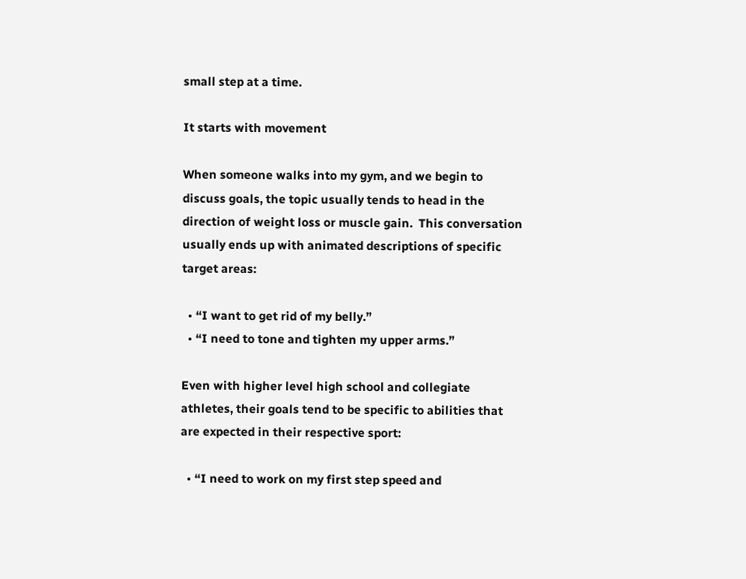small step at a time.

It starts with movement

When someone walks into my gym, and we begin to discuss goals, the topic usually tends to head in the direction of weight loss or muscle gain.  This conversation usually ends up with animated descriptions of specific target areas:

  • “I want to get rid of my belly.”
  • “I need to tone and tighten my upper arms.”

Even with higher level high school and collegiate athletes, their goals tend to be specific to abilities that are expected in their respective sport:

  • “I need to work on my first step speed and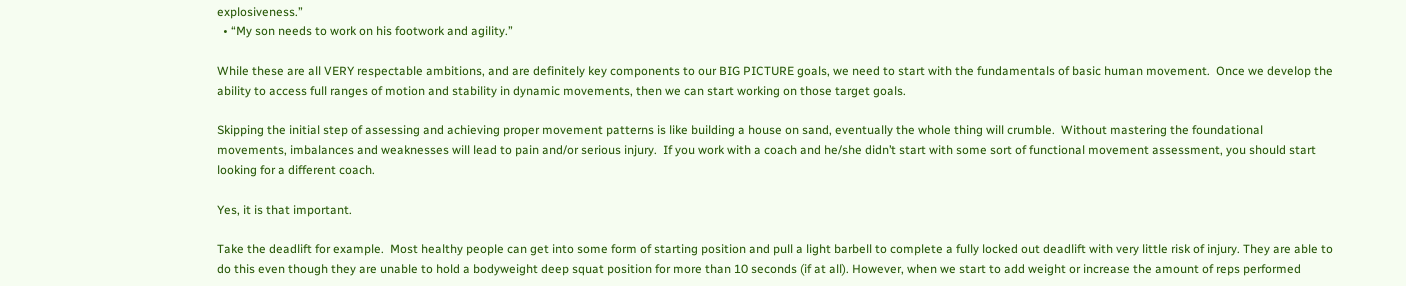explosiveness.”
  • “My son needs to work on his footwork and agility.”

While these are all VERY respectable ambitions, and are definitely key components to our BIG PICTURE goals, we need to start with the fundamentals of basic human movement.  Once we develop the ability to access full ranges of motion and stability in dynamic movements, then we can start working on those target goals.

Skipping the initial step of assessing and achieving proper movement patterns is like building a house on sand, eventually the whole thing will crumble.  Without mastering the foundational movements, imbalances and weaknesses will lead to pain and/or serious injury.  If you work with a coach and he/she didn’t start with some sort of functional movement assessment, you should start looking for a different coach.

Yes, it is that important.

Take the deadlift for example.  Most healthy people can get into some form of starting position and pull a light barbell to complete a fully locked out deadlift with very little risk of injury. They are able to do this even though they are unable to hold a bodyweight deep squat position for more than 10 seconds (if at all). However, when we start to add weight or increase the amount of reps performed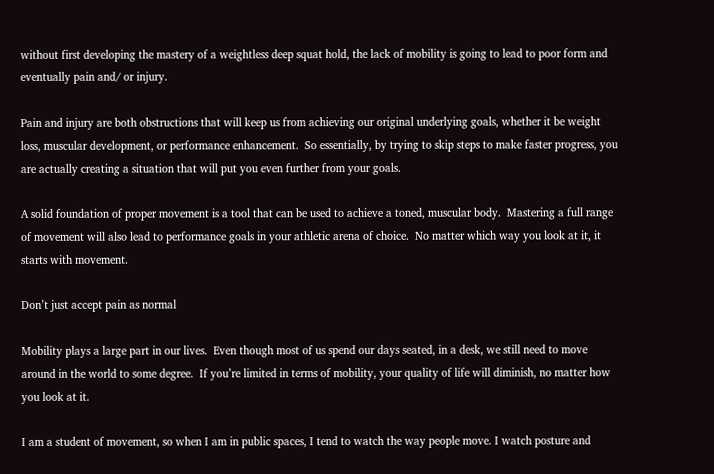without first developing the mastery of a weightless deep squat hold, the lack of mobility is going to lead to poor form and eventually pain and/ or injury.

Pain and injury are both obstructions that will keep us from achieving our original underlying goals, whether it be weight loss, muscular development, or performance enhancement.  So essentially, by trying to skip steps to make faster progress, you are actually creating a situation that will put you even further from your goals.

A solid foundation of proper movement is a tool that can be used to achieve a toned, muscular body.  Mastering a full range of movement will also lead to performance goals in your athletic arena of choice.  No matter which way you look at it, it starts with movement.

Don’t just accept pain as normal

Mobility plays a large part in our lives.  Even though most of us spend our days seated, in a desk, we still need to move around in the world to some degree.  If you’re limited in terms of mobility, your quality of life will diminish, no matter how you look at it.

I am a student of movement, so when I am in public spaces, I tend to watch the way people move. I watch posture and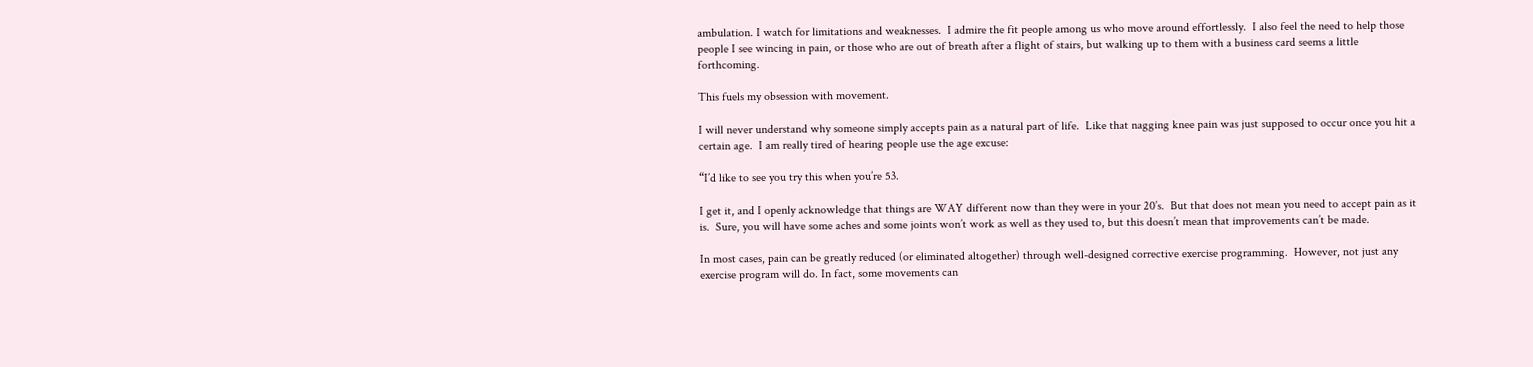ambulation. I watch for limitations and weaknesses.  I admire the fit people among us who move around effortlessly.  I also feel the need to help those people I see wincing in pain, or those who are out of breath after a flight of stairs, but walking up to them with a business card seems a little forthcoming.

This fuels my obsession with movement.

I will never understand why someone simply accepts pain as a natural part of life.  Like that nagging knee pain was just supposed to occur once you hit a certain age.  I am really tired of hearing people use the age excuse:

“I’d like to see you try this when you’re 53.

I get it, and I openly acknowledge that things are WAY different now than they were in your 20’s.  But that does not mean you need to accept pain as it is.  Sure, you will have some aches and some joints won’t work as well as they used to, but this doesn’t mean that improvements can’t be made.

In most cases, pain can be greatly reduced (or eliminated altogether) through well-designed corrective exercise programming.  However, not just any exercise program will do. In fact, some movements can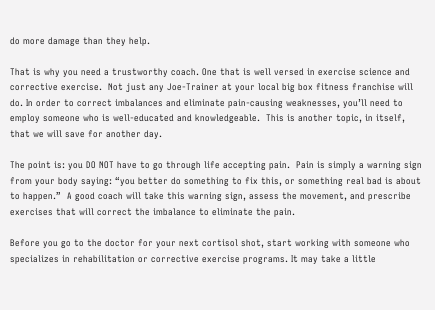do more damage than they help.

That is why you need a trustworthy coach. One that is well versed in exercise science and corrective exercise.  Not just any Joe-Trainer at your local big box fitness franchise will do. In order to correct imbalances and eliminate pain-causing weaknesses, you’ll need to employ someone who is well-educated and knowledgeable.  This is another topic, in itself, that we will save for another day.

The point is: you DO NOT have to go through life accepting pain.  Pain is simply a warning sign from your body saying: “you better do something to fix this, or something real bad is about to happen.”  A good coach will take this warning sign, assess the movement, and prescribe exercises that will correct the imbalance to eliminate the pain.

Before you go to the doctor for your next cortisol shot, start working with someone who specializes in rehabilitation or corrective exercise programs. It may take a little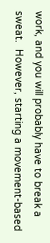work, and you will probably have to break a sweat.  However, starting a movement-based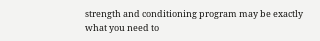strength and conditioning program may be exactly what you need to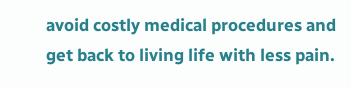avoid costly medical procedures and get back to living life with less pain.